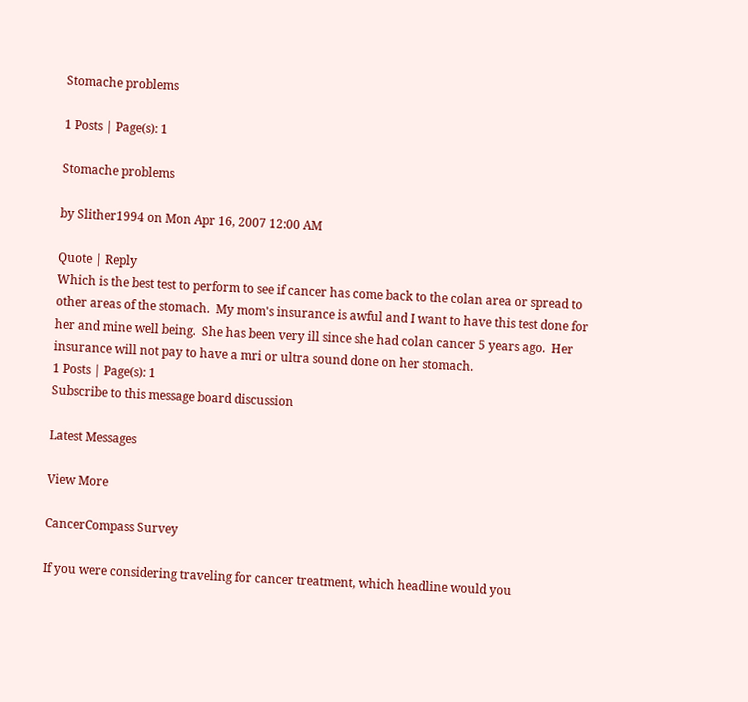Stomache problems

1 Posts | Page(s): 1

Stomache problems

by Slither1994 on Mon Apr 16, 2007 12:00 AM

Quote | Reply
Which is the best test to perform to see if cancer has come back to the colan area or spread to other areas of the stomach.  My mom's insurance is awful and I want to have this test done for her and mine well being.  She has been very ill since she had colan cancer 5 years ago.  Her insurance will not pay to have a mri or ultra sound done on her stomach.
1 Posts | Page(s): 1
Subscribe to this message board discussion

Latest Messages

View More

CancerCompass Survey

If you were considering traveling for cancer treatment, which headline would you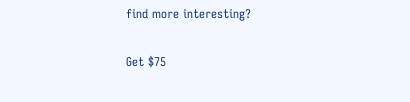find more interesting?

Get $75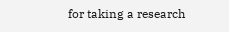for taking a research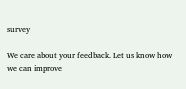survey

We care about your feedback. Let us know how we can improve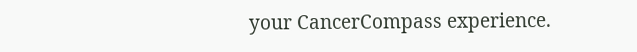your CancerCompass experience.